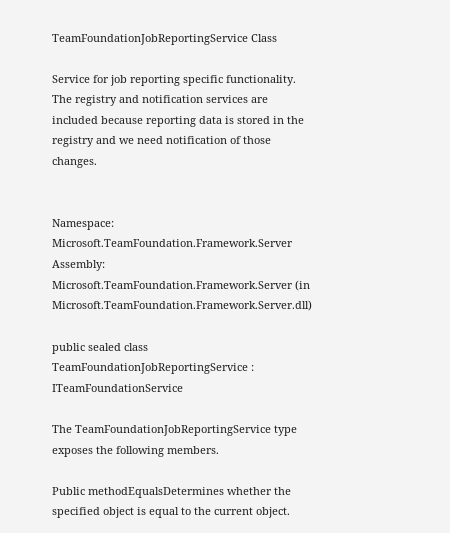TeamFoundationJobReportingService Class

Service for job reporting specific functionality. The registry and notification services are included because reporting data is stored in the registry and we need notification of those changes.


Namespace:  Microsoft.TeamFoundation.Framework.Server
Assembly:  Microsoft.TeamFoundation.Framework.Server (in Microsoft.TeamFoundation.Framework.Server.dll)

public sealed class TeamFoundationJobReportingService : ITeamFoundationService

The TeamFoundationJobReportingService type exposes the following members.

Public methodEqualsDetermines whether the specified object is equal to the current object.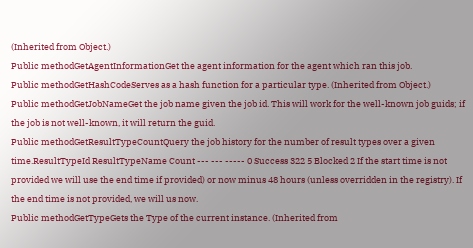(Inherited from Object.)
Public methodGetAgentInformationGet the agent information for the agent which ran this job.
Public methodGetHashCodeServes as a hash function for a particular type. (Inherited from Object.)
Public methodGetJobNameGet the job name given the job id. This will work for the well-known job guids; if the job is not well-known, it will return the guid.
Public methodGetResultTypeCountQuery the job history for the number of result types over a given time.ResultTypeId ResultTypeName Count --- --- ----- 0 Success 322 5 Blocked 2 If the start time is not provided we will use the end time if provided) or now minus 48 hours (unless overridden in the registry). If the end time is not provided, we will us now.
Public methodGetTypeGets the Type of the current instance. (Inherited from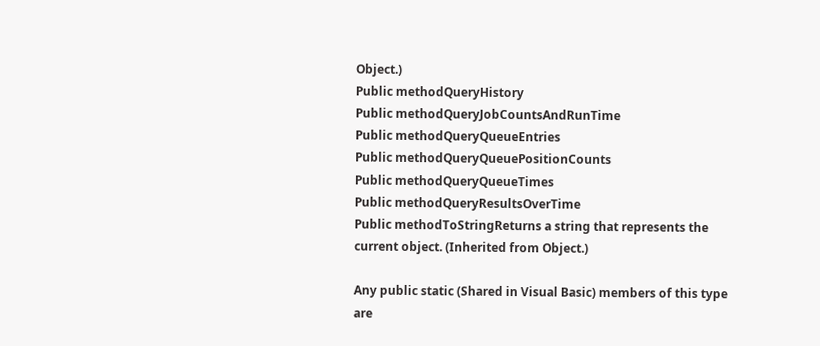Object.)
Public methodQueryHistory
Public methodQueryJobCountsAndRunTime
Public methodQueryQueueEntries
Public methodQueryQueuePositionCounts
Public methodQueryQueueTimes
Public methodQueryResultsOverTime
Public methodToStringReturns a string that represents the current object. (Inherited from Object.)

Any public static (Shared in Visual Basic) members of this type are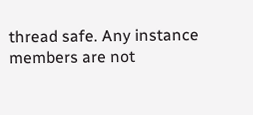thread safe. Any instance members are not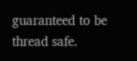guaranteed to be thread safe.